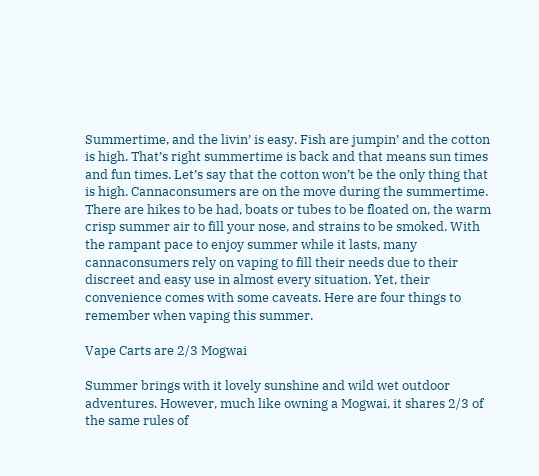Summertime, and the livin’ is easy. Fish are jumpin’ and the cotton is high. That’s right summertime is back and that means sun times and fun times. Let’s say that the cotton won’t be the only thing that is high. Cannaconsumers are on the move during the summertime. There are hikes to be had, boats or tubes to be floated on, the warm crisp summer air to fill your nose, and strains to be smoked. With the rampant pace to enjoy summer while it lasts, many cannaconsumers rely on vaping to fill their needs due to their discreet and easy use in almost every situation. Yet, their convenience comes with some caveats. Here are four things to remember when vaping this summer.

Vape Carts are 2/3 Mogwai

Summer brings with it lovely sunshine and wild wet outdoor adventures. However, much like owning a Mogwai, it shares 2/3 of the same rules of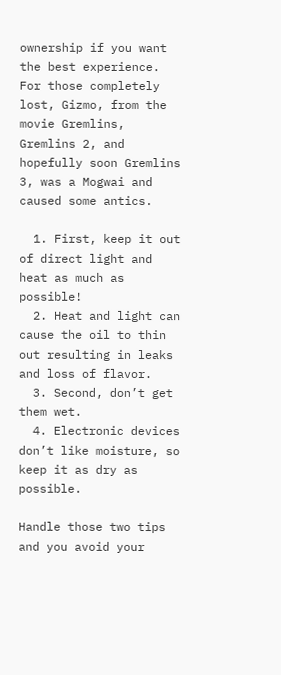ownership if you want the best experience. For those completely lost, Gizmo, from the movie Gremlins, Gremlins 2, and hopefully soon Gremlins 3, was a Mogwai and caused some antics.

  1. First, keep it out of direct light and heat as much as possible!
  2. Heat and light can cause the oil to thin out resulting in leaks and loss of flavor.
  3. Second, don’t get them wet.
  4. Electronic devices don’t like moisture, so keep it as dry as possible.

Handle those two tips and you avoid your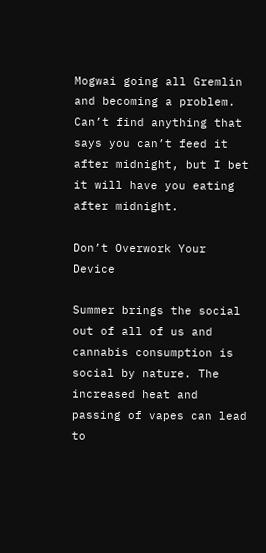Mogwai going all Gremlin and becoming a problem. Can’t find anything that says you can’t feed it after midnight, but I bet it will have you eating after midnight.

Don’t Overwork Your Device

Summer brings the social out of all of us and cannabis consumption is social by nature. The increased heat and passing of vapes can lead to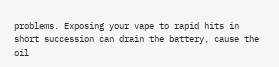problems. Exposing your vape to rapid hits in short succession can drain the battery, cause the oil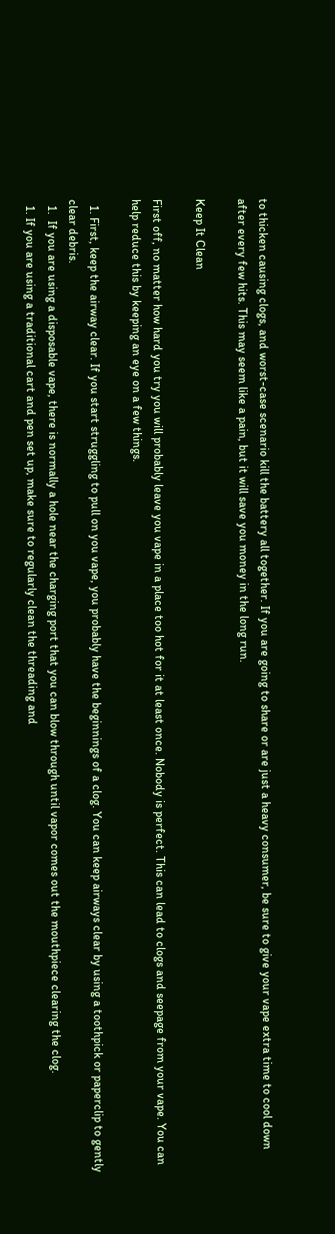to thicken causing clogs, and worst-case scenario kill the battery all together. If you are going to share or are just a heavy consumer, be sure to give your vape extra time to cool down after every few hits. This may seem like a pain, but it will save you money in the long run.

Keep It Clean

First off, no matter how hard you try you will probably leave you vape in a place too hot for it at least once. Nobody is perfect. This can lead to clogs and seepage from your vape. You can help reduce this by keeping an eye on a few things.

  1. First, keep the airway clear. If you start struggling to pull on you vape, you probably have the beginnings of a clog. You can keep airways clear by using a toothpick or paperclip to gently clear debris.
  1.  If you are using a disposable vape, there is normally a hole near the charging port that you can blow through until vapor comes out the mouthpiece clearing the clog.
  1. If you are using a traditional cart and pen set up, make sure to regularly clean the threading and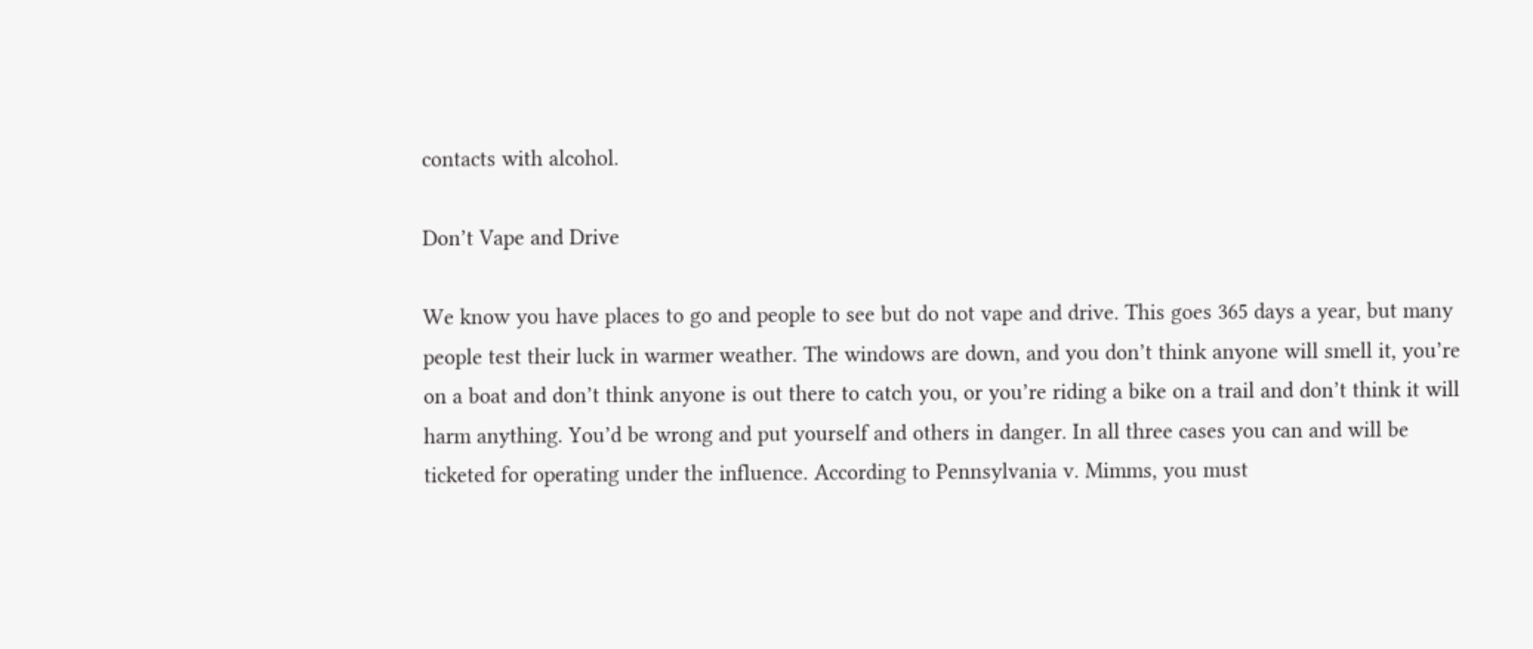contacts with alcohol.

Don’t Vape and Drive

We know you have places to go and people to see but do not vape and drive. This goes 365 days a year, but many people test their luck in warmer weather. The windows are down, and you don’t think anyone will smell it, you’re on a boat and don’t think anyone is out there to catch you, or you’re riding a bike on a trail and don’t think it will harm anything. You’d be wrong and put yourself and others in danger. In all three cases you can and will be ticketed for operating under the influence. According to Pennsylvania v. Mimms, you must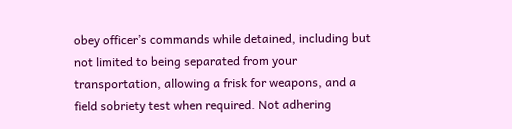obey officer’s commands while detained, including but not limited to being separated from your transportation, allowing a frisk for weapons, and a field sobriety test when required. Not adhering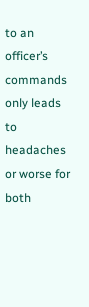to an officer’s commands only leads to headaches or worse for both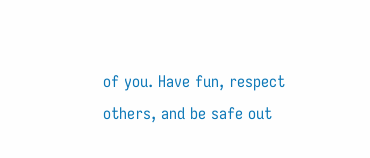of you. Have fun, respect others, and be safe out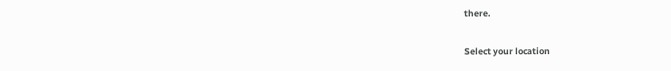there.

Select your location